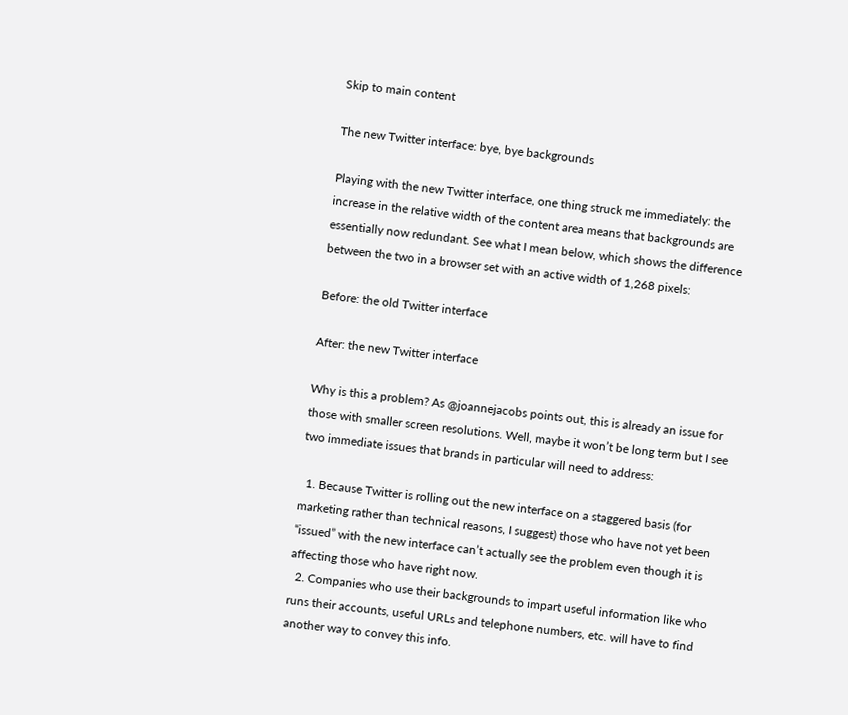Skip to main content

The new Twitter interface: bye, bye backgrounds

Playing with the new Twitter interface, one thing struck me immediately: the increase in the relative width of the content area means that backgrounds are essentially now redundant. See what I mean below, which shows the difference between the two in a browser set with an active width of 1,268 pixels:

Before: the old Twitter interface

After: the new Twitter interface

Why is this a problem? As @joannejacobs points out, this is already an issue for those with smaller screen resolutions. Well, maybe it won’t be long term but I see two immediate issues that brands in particular will need to address:

  1. Because Twitter is rolling out the new interface on a staggered basis (for marketing rather than technical reasons, I suggest) those who have not yet been “issued” with the new interface can’t actually see the problem even though it is affecting those who have right now.
  2. Companies who use their backgrounds to impart useful information like who runs their accounts, useful URLs and telephone numbers, etc. will have to find another way to convey this info.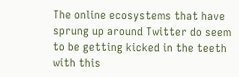The online ecosystems that have sprung up around Twitter do seem to be getting kicked in the teeth with this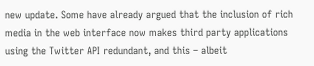new update. Some have already argued that the inclusion of rich media in the web interface now makes third party applications using the Twitter API redundant, and this – albeit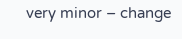very minor – change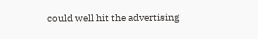could well hit the advertising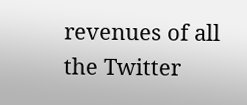revenues of all the Twitter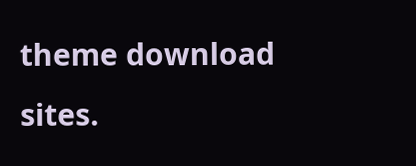theme download sites.